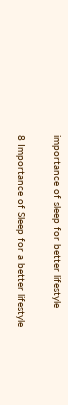importance of sleep for better lifestyle

8 Importance of Sleep for a better lifestyle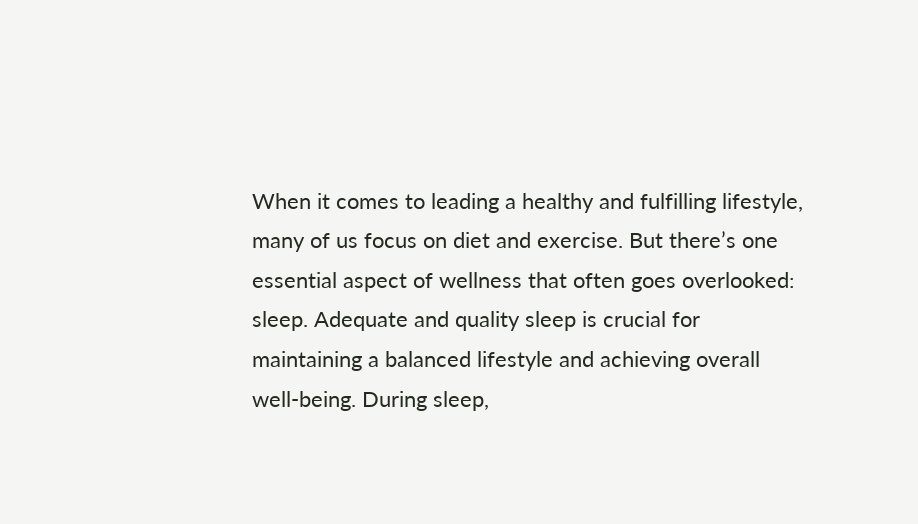When it comes to leading a healthy and fulfilling lifestyle, many of us focus on diet and exercise. But there’s one essential aspect of wellness that often goes overlooked: sleep. Adequate and quality sleep is crucial for maintaining a balanced lifestyle and achieving overall well-being. During sleep,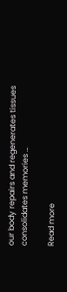our body repairs and regenerates tissues consolidates memories …

Read more